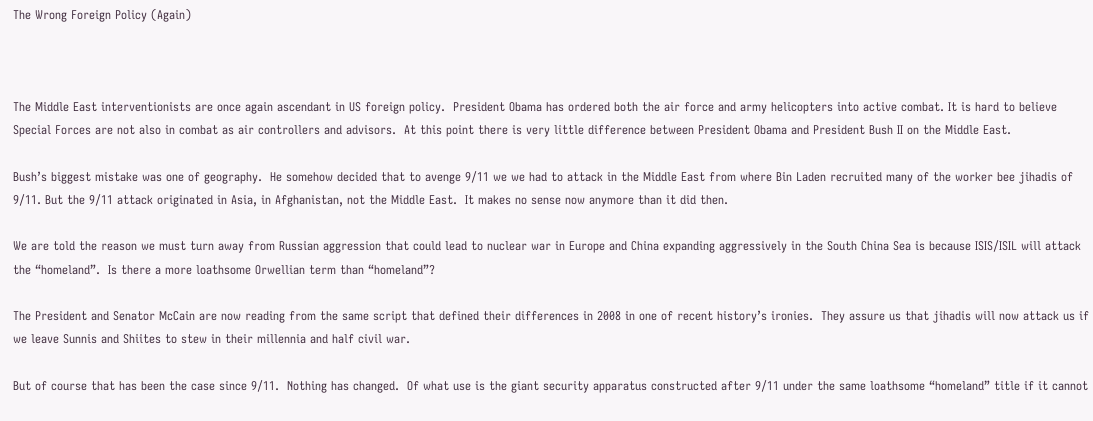The Wrong Foreign Policy (Again)



The Middle East interventionists are once again ascendant in US foreign policy.  President Obama has ordered both the air force and army helicopters into active combat. It is hard to believe Special Forces are not also in combat as air controllers and advisors.  At this point there is very little difference between President Obama and President Bush II on the Middle East.

Bush’s biggest mistake was one of geography.  He somehow decided that to avenge 9/11 we we had to attack in the Middle East from where Bin Laden recruited many of the worker bee jihadis of 9/11. But the 9/11 attack originated in Asia, in Afghanistan, not the Middle East.  It makes no sense now anymore than it did then.

We are told the reason we must turn away from Russian aggression that could lead to nuclear war in Europe and China expanding aggressively in the South China Sea is because ISIS/ISIL will attack the “homeland”.  Is there a more loathsome Orwellian term than “homeland”?

The President and Senator McCain are now reading from the same script that defined their differences in 2008 in one of recent history’s ironies.  They assure us that jihadis will now attack us if we leave Sunnis and Shiites to stew in their millennia and half civil war.

But of course that has been the case since 9/11.  Nothing has changed.  Of what use is the giant security apparatus constructed after 9/11 under the same loathsome “homeland” title if it cannot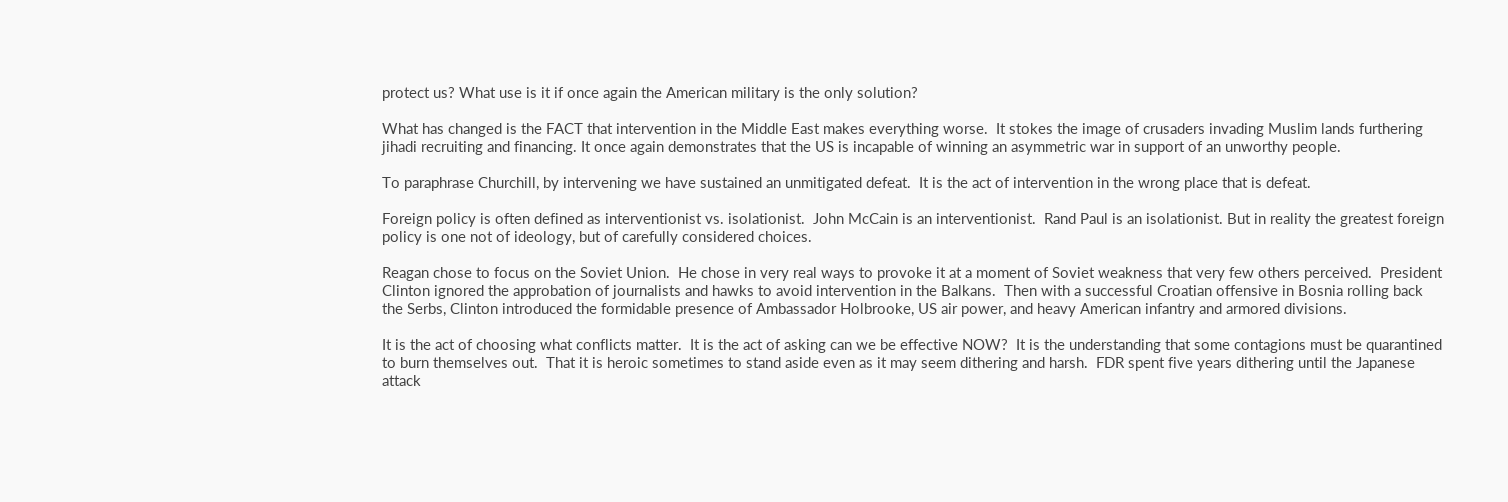protect us? What use is it if once again the American military is the only solution?

What has changed is the FACT that intervention in the Middle East makes everything worse.  It stokes the image of crusaders invading Muslim lands furthering jihadi recruiting and financing. It once again demonstrates that the US is incapable of winning an asymmetric war in support of an unworthy people.

To paraphrase Churchill, by intervening we have sustained an unmitigated defeat.  It is the act of intervention in the wrong place that is defeat.

Foreign policy is often defined as interventionist vs. isolationist.  John McCain is an interventionist.  Rand Paul is an isolationist. But in reality the greatest foreign policy is one not of ideology, but of carefully considered choices.

Reagan chose to focus on the Soviet Union.  He chose in very real ways to provoke it at a moment of Soviet weakness that very few others perceived.  President Clinton ignored the approbation of journalists and hawks to avoid intervention in the Balkans.  Then with a successful Croatian offensive in Bosnia rolling back the Serbs, Clinton introduced the formidable presence of Ambassador Holbrooke, US air power, and heavy American infantry and armored divisions.

It is the act of choosing what conflicts matter.  It is the act of asking can we be effective NOW?  It is the understanding that some contagions must be quarantined to burn themselves out.  That it is heroic sometimes to stand aside even as it may seem dithering and harsh.  FDR spent five years dithering until the Japanese attack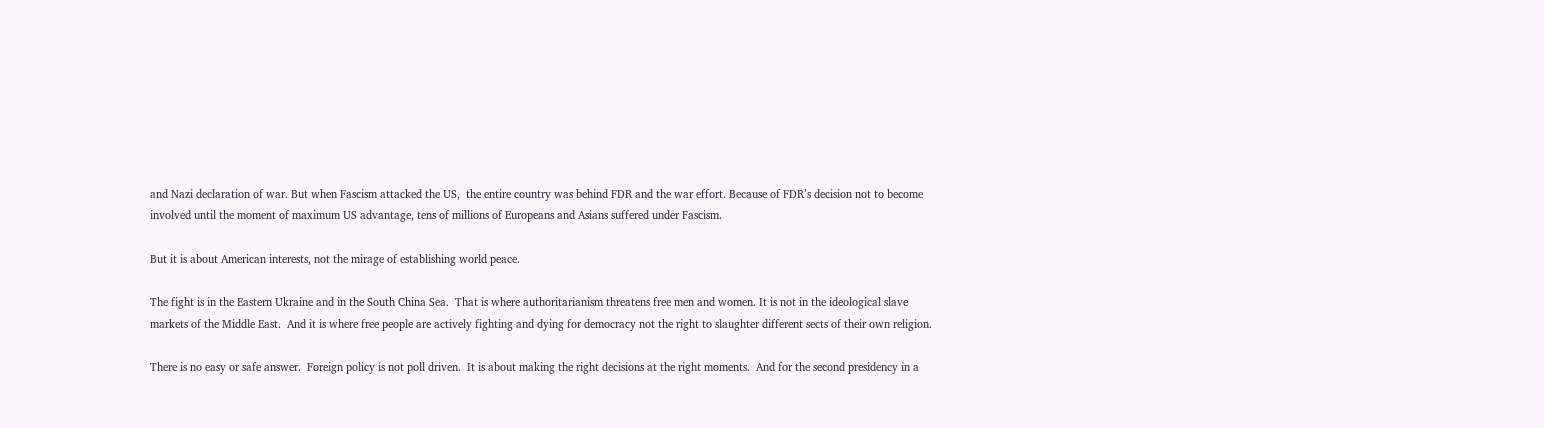and Nazi declaration of war. But when Fascism attacked the US,  the entire country was behind FDR and the war effort. Because of FDR’s decision not to become involved until the moment of maximum US advantage, tens of millions of Europeans and Asians suffered under Fascism.

But it is about American interests, not the mirage of establishing world peace.

The fight is in the Eastern Ukraine and in the South China Sea.  That is where authoritarianism threatens free men and women. It is not in the ideological slave markets of the Middle East.  And it is where free people are actively fighting and dying for democracy not the right to slaughter different sects of their own religion.

There is no easy or safe answer.  Foreign policy is not poll driven.  It is about making the right decisions at the right moments.  And for the second presidency in a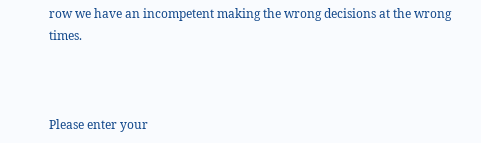row we have an incompetent making the wrong decisions at the wrong times.



Please enter your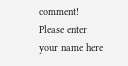comment!
Please enter your name here